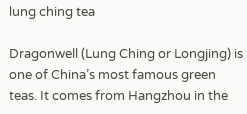lung ching tea

Dragonwell (Lung Ching or Longjing) is one of China’s most famous green teas. It comes from Hangzhou in the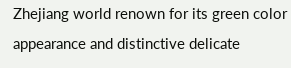Zhejiang world renown for its green color appearance and distinctive delicate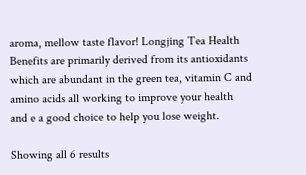aroma, mellow taste flavor! Longjing Tea Health Benefits are primarily derived from its antioxidants which are abundant in the green tea, vitamin C and amino acids all working to improve your health and e a good choice to help you lose weight.

Showing all 6 results